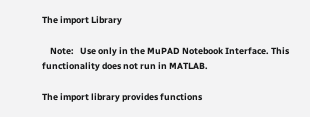The import Library

    Note:   Use only in the MuPAD Notebook Interface. This functionality does not run in MATLAB.

The import library provides functions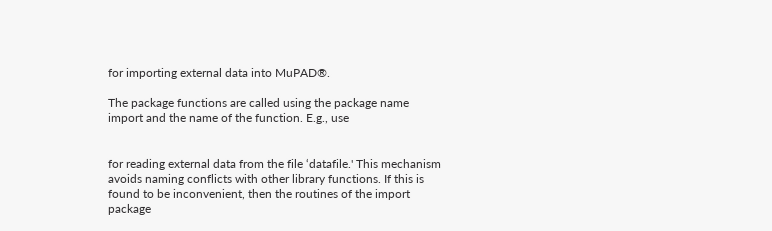for importing external data into MuPAD®.

The package functions are called using the package name import and the name of the function. E.g., use


for reading external data from the file ‘datafile.' This mechanism avoids naming conflicts with other library functions. If this is found to be inconvenient, then the routines of the import package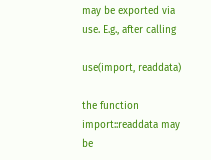may be exported via use. E.g., after calling

use(import, readdata)

the function import::readdata may be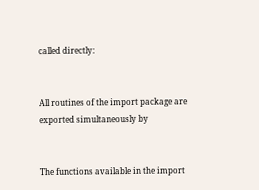called directly:


All routines of the import package are exported simultaneously by


The functions available in the import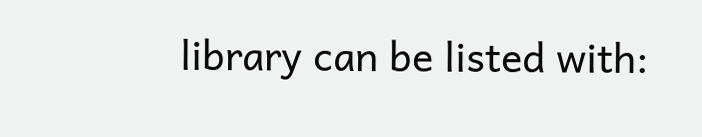library can be listed with: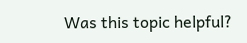Was this topic helpful?